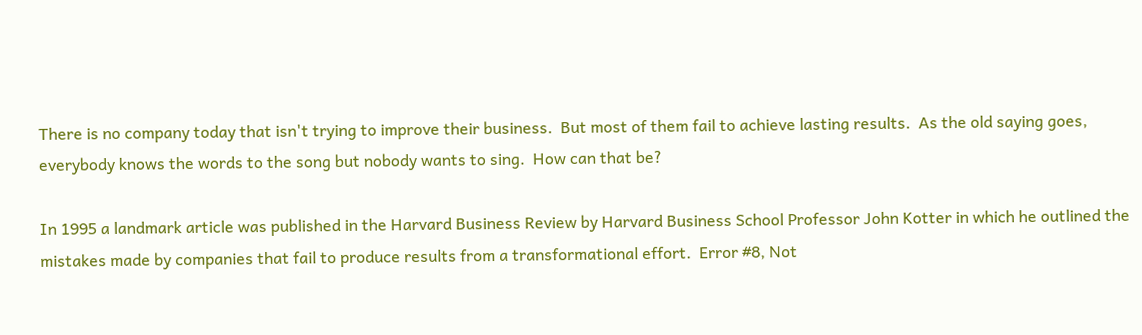There is no company today that isn't trying to improve their business.  But most of them fail to achieve lasting results.  As the old saying goes, everybody knows the words to the song but nobody wants to sing.  How can that be?

In 1995 a landmark article was published in the Harvard Business Review by Harvard Business School Professor John Kotter in which he outlined the mistakes made by companies that fail to produce results from a transformational effort.  Error #8, Not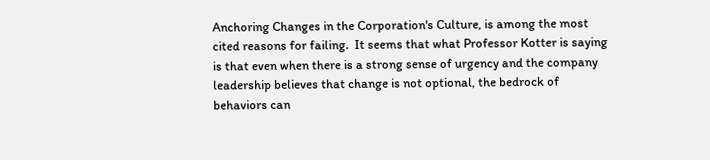Anchoring Changes in the Corporation's Culture, is among the most cited reasons for failing.  It seems that what Professor Kotter is saying is that even when there is a strong sense of urgency and the company leadership believes that change is not optional, the bedrock of behaviors can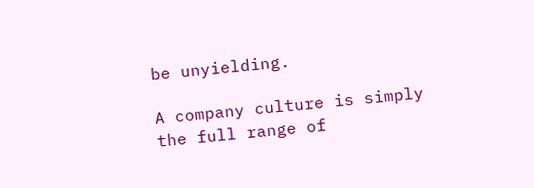be unyielding.

A company culture is simply the full range of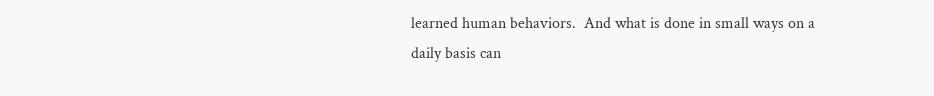learned human behaviors.  And what is done in small ways on a daily basis can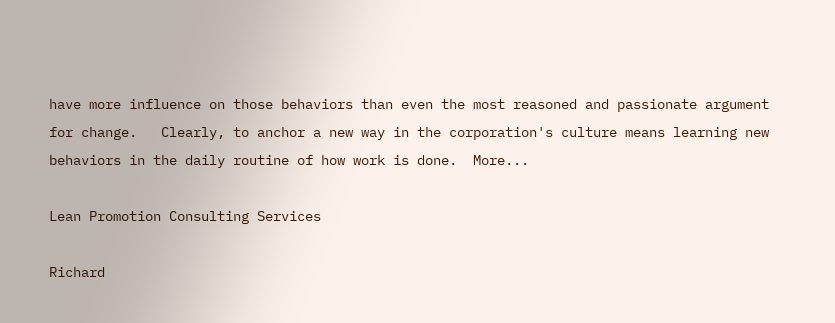have more influence on those behaviors than even the most reasoned and passionate argument for change.   Clearly, to anchor a new way in the corporation's culture means learning new behaviors in the daily routine of how work is done.  More...

Lean Promotion Consulting Services

Richard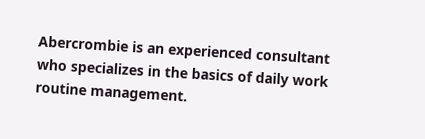Abercrombie is an experienced consultant who specializes in the basics of daily work routine management.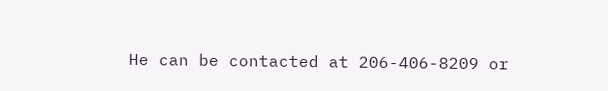He can be contacted at 206-406-8209 or